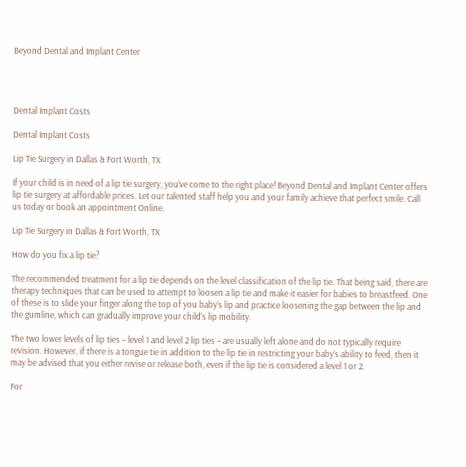Beyond Dental and Implant Center




Dental Implant Costs

Dental Implant Costs

Lip Tie Surgery in Dallas & Fort Worth, TX

If your child is in need of a lip tie surgery, you’ve come to the right place! Beyond Dental and Implant Center offers lip tie surgery at affordable prices. Let our talented staff help you and your family achieve that perfect smile. Call us today or book an appointment Online.

Lip Tie Surgery in Dallas & Fort Worth, TX

How do you fix a lip tie?

The recommended treatment for a lip tie depends on the level classification of the lip tie. That being said, there are therapy techniques that can be used to attempt to loosen a lip tie and make it easier for babies to breastfeed. One of these is to slide your finger along the top of you baby’s lip and practice loosening the gap between the lip and the gumline, which can gradually improve your child’s lip mobility.

The two lower levels of lip ties – level 1 and level 2 lip ties – are usually left alone and do not typically require revision. However, if there is a tongue tie in addition to the lip tie in restricting your baby’s ability to feed, then it may be advised that you either revise or release both, even if the lip tie is considered a level 1 or 2.

For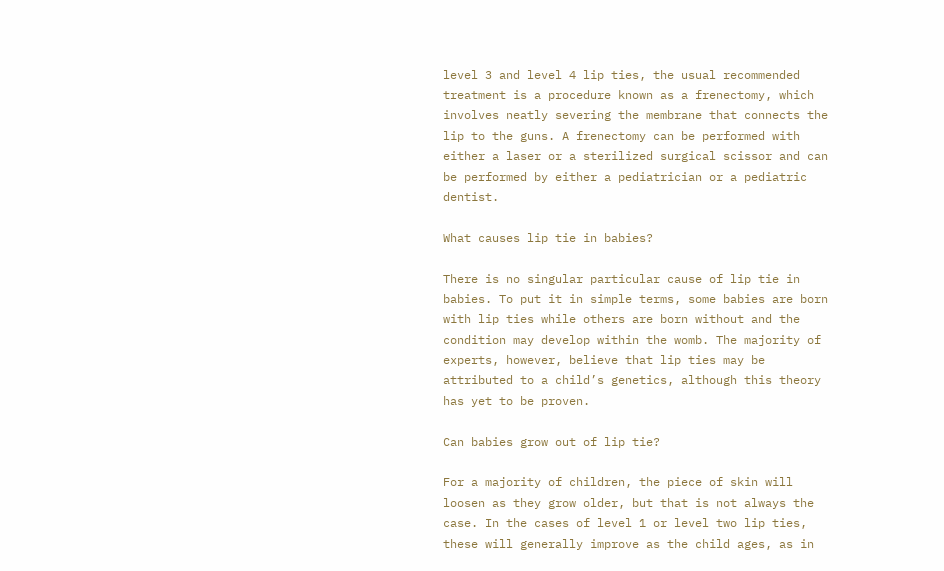level 3 and level 4 lip ties, the usual recommended treatment is a procedure known as a frenectomy, which involves neatly severing the membrane that connects the lip to the guns. A frenectomy can be performed with either a laser or a sterilized surgical scissor and can be performed by either a pediatrician or a pediatric dentist.

What causes lip tie in babies?

There is no singular particular cause of lip tie in babies. To put it in simple terms, some babies are born with lip ties while others are born without and the condition may develop within the womb. The majority of experts, however, believe that lip ties may be attributed to a child’s genetics, although this theory has yet to be proven.

Can babies grow out of lip tie?

For a majority of children, the piece of skin will loosen as they grow older, but that is not always the case. In the cases of level 1 or level two lip ties, these will generally improve as the child ages, as in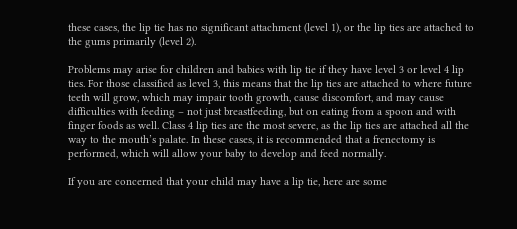these cases, the lip tie has no significant attachment (level 1), or the lip ties are attached to the gums primarily (level 2).

Problems may arise for children and babies with lip tie if they have level 3 or level 4 lip ties. For those classified as level 3, this means that the lip ties are attached to where future teeth will grow, which may impair tooth growth, cause discomfort, and may cause difficulties with feeding – not just breastfeeding, but on eating from a spoon and with finger foods as well. Class 4 lip ties are the most severe, as the lip ties are attached all the way to the mouth’s palate. In these cases, it is recommended that a frenectomy is performed, which will allow your baby to develop and feed normally.

If you are concerned that your child may have a lip tie, here are some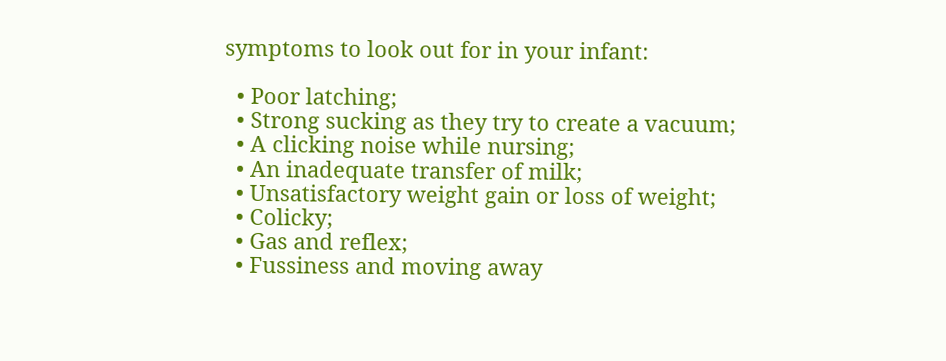symptoms to look out for in your infant:

  • Poor latching;
  • Strong sucking as they try to create a vacuum;
  • A clicking noise while nursing;
  • An inadequate transfer of milk;
  • Unsatisfactory weight gain or loss of weight;
  • Colicky;
  • Gas and reflex;
  • Fussiness and moving away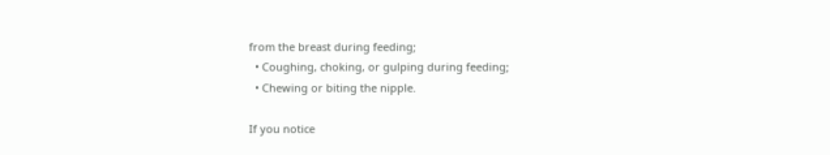from the breast during feeding;
  • Coughing, choking, or gulping during feeding;
  • Chewing or biting the nipple.

If you notice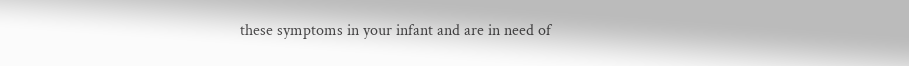these symptoms in your infant and are in need of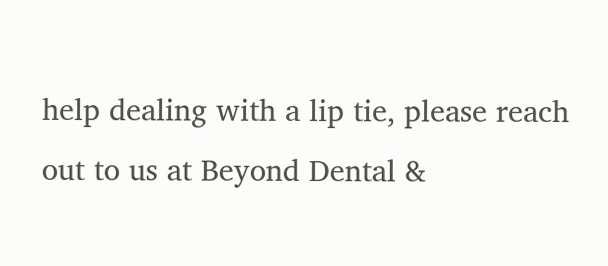help dealing with a lip tie, please reach out to us at Beyond Dental &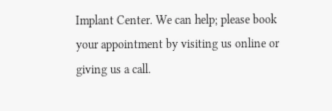Implant Center. We can help; please book your appointment by visiting us online or giving us a call.